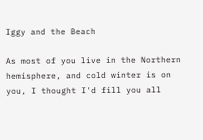Iggy and the Beach

As most of you live in the Northern hemisphere, and cold winter is on you, I thought I'd fill you all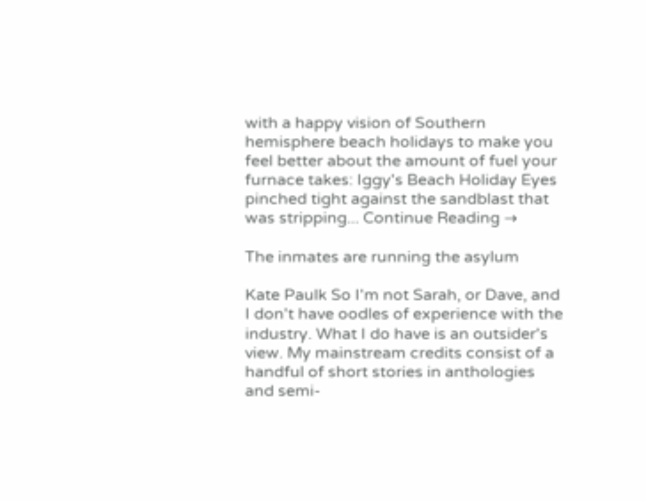with a happy vision of Southern hemisphere beach holidays to make you feel better about the amount of fuel your furnace takes: Iggy's Beach Holiday Eyes pinched tight against the sandblast that was stripping... Continue Reading →

The inmates are running the asylum

Kate Paulk So I'm not Sarah, or Dave, and I don't have oodles of experience with the industry. What I do have is an outsider's view. My mainstream credits consist of a handful of short stories in anthologies and semi-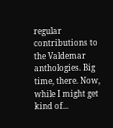regular contributions to the Valdemar anthologies. Big time, there. Now, while I might get kind of...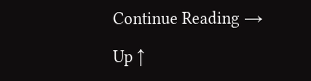Continue Reading →

Up ↑